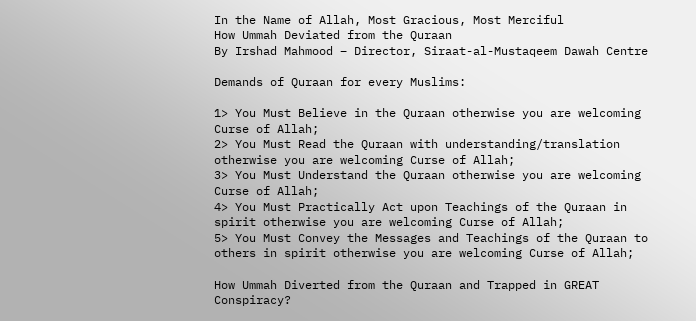In the Name of Allah, Most Gracious, Most Merciful
How Ummah Deviated from the Quraan
By Irshad Mahmood – Director, Siraat-al-Mustaqeem Dawah Centre

Demands of Quraan for every Muslims:

1> You Must Believe in the Quraan otherwise you are welcoming Curse of Allah;
2> You Must Read the Quraan with understanding/translation otherwise you are welcoming Curse of Allah;
3> You Must Understand the Quraan otherwise you are welcoming Curse of Allah;
4> You Must Practically Act upon Teachings of the Quraan in spirit otherwise you are welcoming Curse of Allah;
5> You Must Convey the Messages and Teachings of the Quraan to others in spirit otherwise you are welcoming Curse of Allah;

How Ummah Diverted from the Quraan and Trapped in GREAT Conspiracy?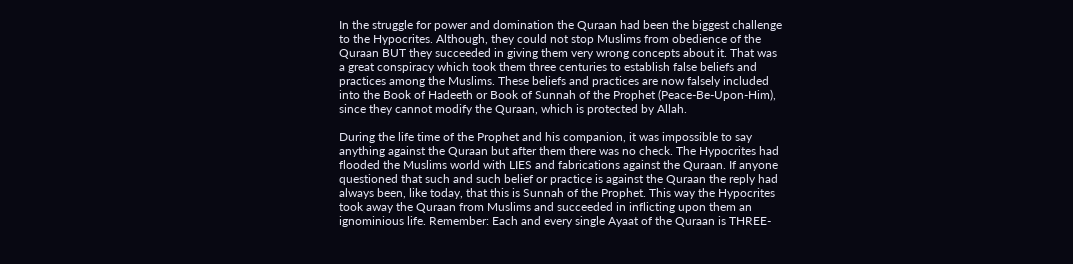In the struggle for power and domination the Quraan had been the biggest challenge to the Hypocrites. Although, they could not stop Muslims from obedience of the Quraan BUT they succeeded in giving them very wrong concepts about it. That was a great conspiracy which took them three centuries to establish false beliefs and practices among the Muslims. These beliefs and practices are now falsely included into the Book of Hadeeth or Book of Sunnah of the Prophet (Peace-Be-Upon-Him), since they cannot modify the Quraan, which is protected by Allah.

During the life time of the Prophet and his companion, it was impossible to say anything against the Quraan but after them there was no check. The Hypocrites had flooded the Muslims world with LIES and fabrications against the Quraan. If anyone questioned that such and such belief or practice is against the Quraan the reply had always been, like today, that this is Sunnah of the Prophet. This way the Hypocrites took away the Quraan from Muslims and succeeded in inflicting upon them an ignominious life. Remember: Each and every single Ayaat of the Quraan is THREE-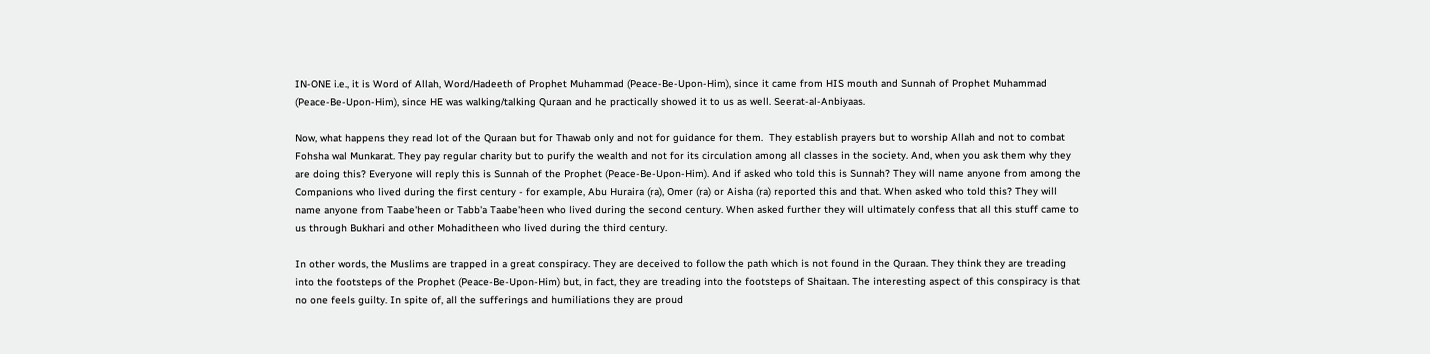IN-ONE i.e., it is Word of Allah, Word/Hadeeth of Prophet Muhammad (Peace-Be-Upon-Him), since it came from HIS mouth and Sunnah of Prophet Muhammad (Peace-Be-Upon-Him), since HE was walking/talking Quraan and he practically showed it to us as well. Seerat-al-Anbiyaas.

Now, what happens they read lot of the Quraan but for Thawab only and not for guidance for them.  They establish prayers but to worship Allah and not to combat Fohsha wal Munkarat. They pay regular charity but to purify the wealth and not for its circulation among all classes in the society. And, when you ask them why they are doing this? Everyone will reply this is Sunnah of the Prophet (Peace-Be-Upon-Him). And if asked who told this is Sunnah? They will name anyone from among the Companions who lived during the first century - for example, Abu Huraira (ra), Omer (ra) or Aisha (ra) reported this and that. When asked who told this? They will name anyone from Taabe'heen or Tabb'a Taabe'heen who lived during the second century. When asked further they will ultimately confess that all this stuff came to us through Bukhari and other Mohaditheen who lived during the third century.

In other words, the Muslims are trapped in a great conspiracy. They are deceived to follow the path which is not found in the Quraan. They think they are treading into the footsteps of the Prophet (Peace-Be-Upon-Him) but, in fact, they are treading into the footsteps of Shaitaan. The interesting aspect of this conspiracy is that no one feels guilty. In spite of, all the sufferings and humiliations they are proud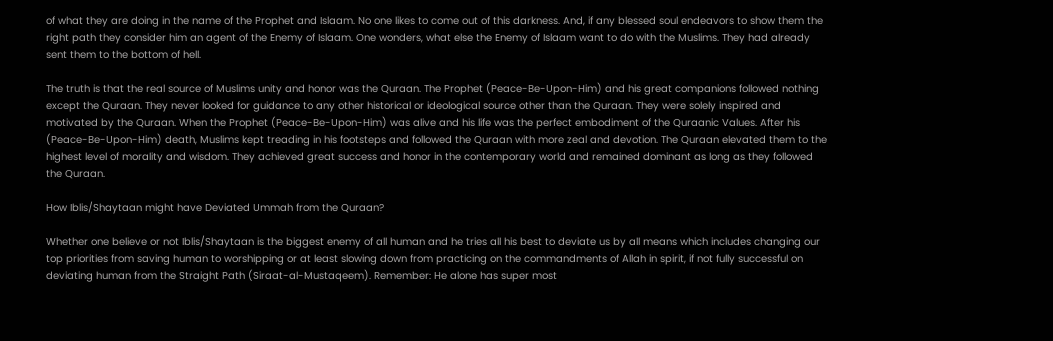of what they are doing in the name of the Prophet and Islaam. No one likes to come out of this darkness. And, if any blessed soul endeavors to show them the right path they consider him an agent of the Enemy of Islaam. One wonders, what else the Enemy of Islaam want to do with the Muslims. They had already sent them to the bottom of hell.

The truth is that the real source of Muslims unity and honor was the Quraan. The Prophet (Peace-Be-Upon-Him) and his great companions followed nothing except the Quraan. They never looked for guidance to any other historical or ideological source other than the Quraan. They were solely inspired and motivated by the Quraan. When the Prophet (Peace-Be-Upon-Him) was alive and his life was the perfect embodiment of the Quraanic Values. After his (Peace-Be-Upon-Him) death, Muslims kept treading in his footsteps and followed the Quraan with more zeal and devotion. The Quraan elevated them to the highest level of morality and wisdom. They achieved great success and honor in the contemporary world and remained dominant as long as they followed the Quraan.

How Iblis/Shaytaan might have Deviated Ummah from the Quraan?

Whether one believe or not Iblis/Shaytaan is the biggest enemy of all human and he tries all his best to deviate us by all means which includes changing our top priorities from saving human to worshipping or at least slowing down from practicing on the commandments of Allah in spirit, if not fully successful on deviating human from the Straight Path (Siraat-al-Mustaqeem). Remember: He alone has super most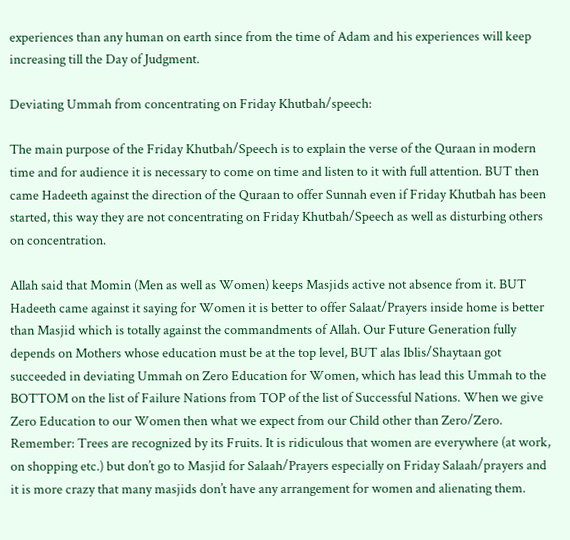experiences than any human on earth since from the time of Adam and his experiences will keep increasing till the Day of Judgment.

Deviating Ummah from concentrating on Friday Khutbah/speech:

The main purpose of the Friday Khutbah/Speech is to explain the verse of the Quraan in modern time and for audience it is necessary to come on time and listen to it with full attention. BUT then came Hadeeth against the direction of the Quraan to offer Sunnah even if Friday Khutbah has been started, this way they are not concentrating on Friday Khutbah/Speech as well as disturbing others on concentration.

Allah said that Momin (Men as well as Women) keeps Masjids active not absence from it. BUT Hadeeth came against it saying for Women it is better to offer Salaat/Prayers inside home is better than Masjid which is totally against the commandments of Allah. Our Future Generation fully depends on Mothers whose education must be at the top level, BUT alas Iblis/Shaytaan got succeeded in deviating Ummah on Zero Education for Women, which has lead this Ummah to the BOTTOM on the list of Failure Nations from TOP of the list of Successful Nations. When we give Zero Education to our Women then what we expect from our Child other than Zero/Zero. Remember: Trees are recognized by its Fruits. It is ridiculous that women are everywhere (at work, on shopping etc.) but don’t go to Masjid for Salaah/Prayers especially on Friday Salaah/prayers and it is more crazy that many masjids don’t have any arrangement for women and alienating them.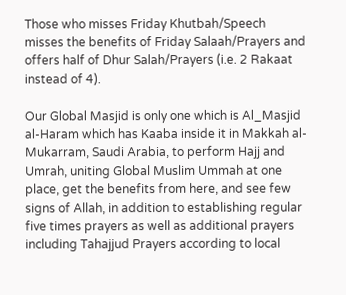Those who misses Friday Khutbah/Speech misses the benefits of Friday Salaah/Prayers and offers half of Dhur Salah/Prayers (i.e. 2 Rakaat instead of 4).

Our Global Masjid is only one which is Al_Masjid al-Haram which has Kaaba inside it in Makkah al-Mukarram, Saudi Arabia, to perform Hajj and Umrah, uniting Global Muslim Ummah at one place, get the benefits from here, and see few signs of Allah, in addition to establishing regular five times prayers as well as additional prayers including Tahajjud Prayers according to local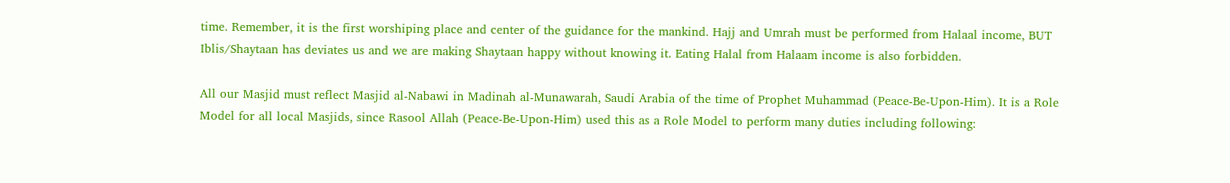time. Remember, it is the first worshiping place and center of the guidance for the mankind. Hajj and Umrah must be performed from Halaal income, BUT Iblis/Shaytaan has deviates us and we are making Shaytaan happy without knowing it. Eating Halal from Halaam income is also forbidden.

All our Masjid must reflect Masjid al-Nabawi in Madinah al-Munawarah, Saudi Arabia of the time of Prophet Muhammad (Peace-Be-Upon-Him). It is a Role Model for all local Masjids, since Rasool Allah (Peace-Be-Upon-Him) used this as a Role Model to perform many duties including following: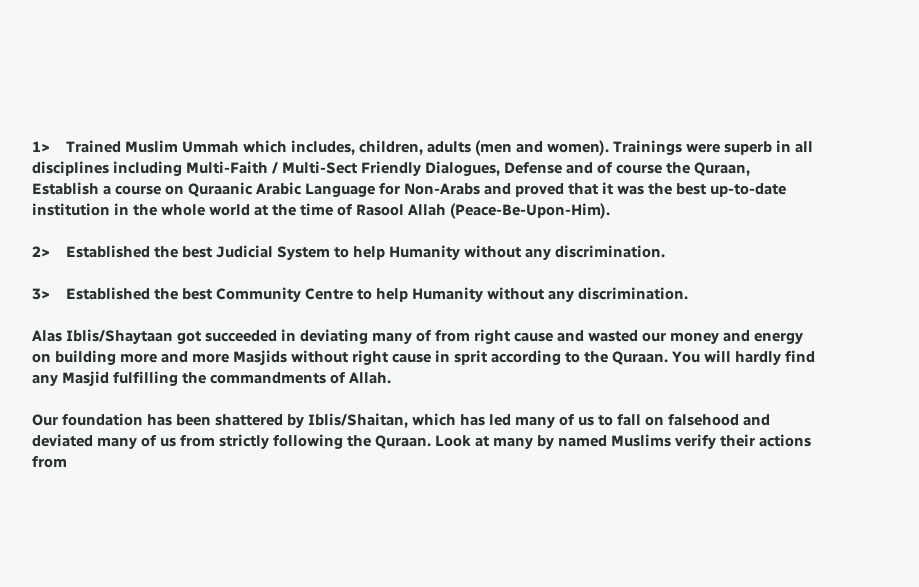1>    Trained Muslim Ummah which includes, children, adults (men and women). Trainings were superb in all disciplines including Multi-Faith / Multi-Sect Friendly Dialogues, Defense and of course the Quraan, Establish a course on Quraanic Arabic Language for Non-Arabs and proved that it was the best up-to-date institution in the whole world at the time of Rasool Allah (Peace-Be-Upon-Him).

2>    Established the best Judicial System to help Humanity without any discrimination.

3>    Established the best Community Centre to help Humanity without any discrimination.

Alas Iblis/Shaytaan got succeeded in deviating many of from right cause and wasted our money and energy on building more and more Masjids without right cause in sprit according to the Quraan. You will hardly find any Masjid fulfilling the commandments of Allah.

Our foundation has been shattered by Iblis/Shaitan, which has led many of us to fall on falsehood and deviated many of us from strictly following the Quraan. Look at many by named Muslims verify their actions from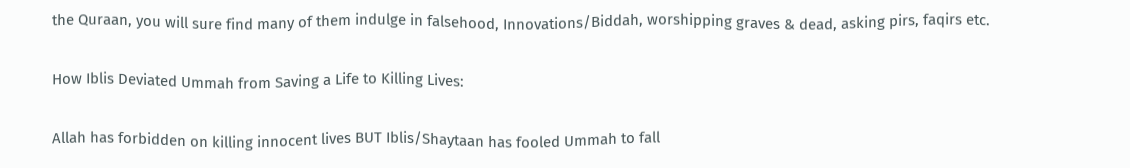the Quraan, you will sure find many of them indulge in falsehood, Innovations/Biddah, worshipping graves & dead, asking pirs, faqirs etc.

How Iblis Deviated Ummah from Saving a Life to Killing Lives:

Allah has forbidden on killing innocent lives BUT Iblis/Shaytaan has fooled Ummah to fall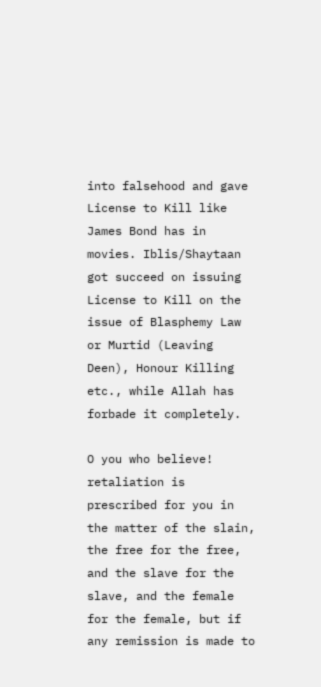into falsehood and gave License to Kill like James Bond has in movies. Iblis/Shaytaan got succeed on issuing License to Kill on the issue of Blasphemy Law or Murtid (Leaving Deen), Honour Killing etc., while Allah has forbade it completely.

O you who believe! retaliation is prescribed for you in the matter of the slain, the free for the free, and the slave for the slave, and the female for the female, but if any remission is made to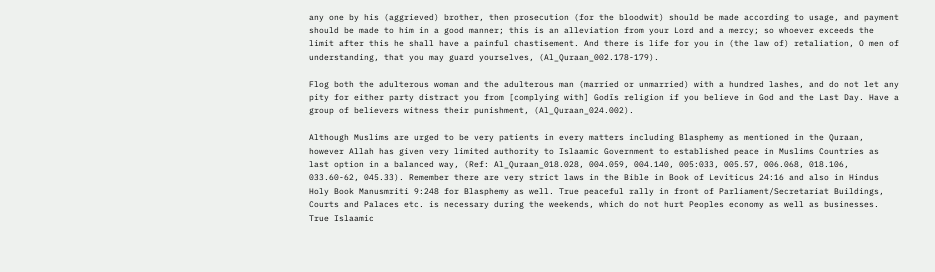any one by his (aggrieved) brother, then prosecution (for the bloodwit) should be made according to usage, and payment should be made to him in a good manner; this is an alleviation from your Lord and a mercy; so whoever exceeds the limit after this he shall have a painful chastisement. And there is life for you in (the law of) retaliation, O men of understanding, that you may guard yourselves, (Al_Quraan_002.178-179).

Flog both the adulterous woman and the adulterous man (married or unmarried) with a hundred lashes, and do not let any pity for either party distract you from [complying with] Godīs religion if you believe in God and the Last Day. Have a group of believers witness their punishment, (Al_Quraan_024.002).

Although Muslims are urged to be very patients in every matters including Blasphemy as mentioned in the Quraan, however Allah has given very limited authority to Islaamic Government to established peace in Muslims Countries as last option in a balanced way, (Ref: Al_Quraan_018.028, 004.059, 004.140, 005:033, 005.57, 006.068, 018.106, 033.60-62, 045.33). Remember there are very strict laws in the Bible in Book of Leviticus 24:16 and also in Hindus Holy Book Manusmriti 9:248 for Blasphemy as well. True peaceful rally in front of Parliament/Secretariat Buildings, Courts and Palaces etc. is necessary during the weekends, which do not hurt Peoples economy as well as businesses. True Islaamic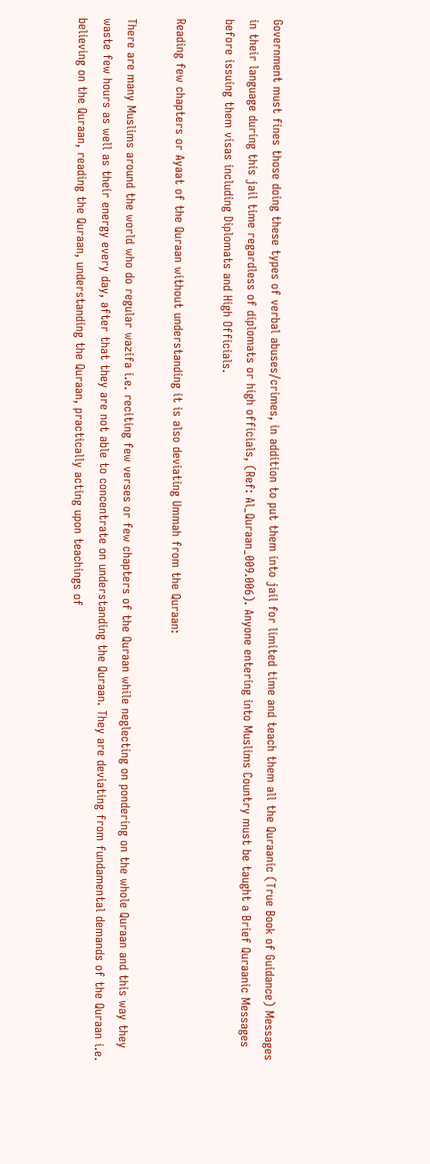Government must fines those doing these types of verbal abuses/crimes, in addition to put them into jail for limited time and teach them all the Quraanic (True Book of Guidance) Messages in their language during this jail time regardless of diplomats or high officials, (Ref: Al_Quraan_009.006). Anyone entering into Muslims Country must be taught a Brief Quraanic Messages before issuing them visas including Diplomats and High Officials.

Reading few chapters or Ayaat of the Quraan without understanding it is also deviating Ummah from the Quraan:

There are many Muslims around the world who do regular wazifa i.e. reciting few verses or few chapters of the Quraan while neglecting on pondering on the whole Quraan and this way they waste few hours as well as their energy every day, after that they are not able to concentrate on understanding the Quraan. They are deviating from fundamental demands of the Quraan i.e. believing on the Quraan, reading the Quraan, understanding the Quraan, practically acting upon teachings of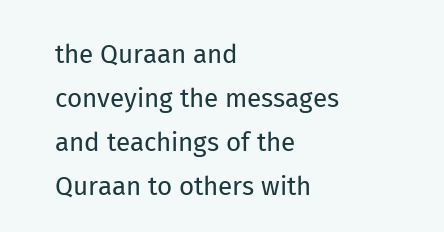the Quraan and conveying the messages and teachings of the Quraan to others with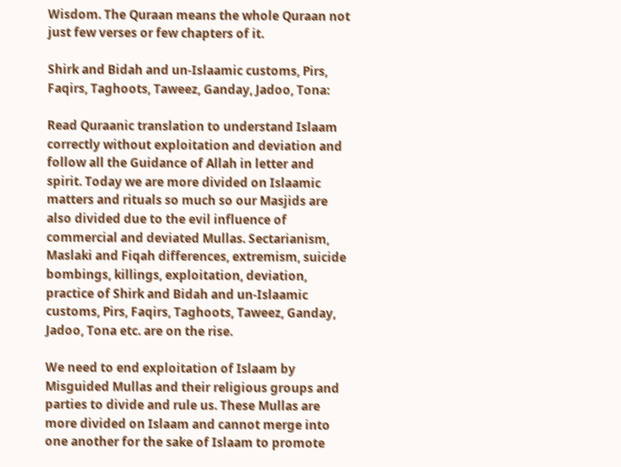Wisdom. The Quraan means the whole Quraan not just few verses or few chapters of it.

Shirk and Bidah and un-Islaamic customs, Pirs, Faqirs, Taghoots, Taweez, Ganday, Jadoo, Tona:

Read Quraanic translation to understand Islaam correctly without exploitation and deviation and follow all the Guidance of Allah in letter and spirit. Today we are more divided on Islaamic matters and rituals so much so our Masjids are also divided due to the evil influence of commercial and deviated Mullas. Sectarianism, Maslaki and Fiqah differences, extremism, suicide bombings, killings, exploitation, deviation, practice of Shirk and Bidah and un-Islaamic customs, Pirs, Faqirs, Taghoots, Taweez, Ganday, Jadoo, Tona etc. are on the rise.

We need to end exploitation of Islaam by Misguided Mullas and their religious groups and parties to divide and rule us. These Mullas are more divided on Islaam and cannot merge into one another for the sake of Islaam to promote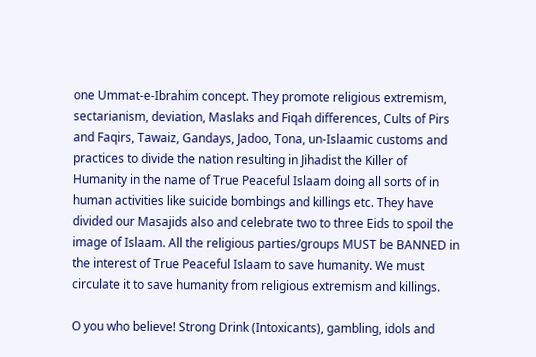one Ummat-e-Ibrahim concept. They promote religious extremism, sectarianism, deviation, Maslaks and Fiqah differences, Cults of Pirs and Faqirs, Tawaiz, Gandays, Jadoo, Tona, un-Islaamic customs and practices to divide the nation resulting in Jihadist the Killer of Humanity in the name of True Peaceful Islaam doing all sorts of in human activities like suicide bombings and killings etc. They have divided our Masajids also and celebrate two to three Eids to spoil the image of Islaam. All the religious parties/groups MUST be BANNED in the interest of True Peaceful Islaam to save humanity. We must circulate it to save humanity from religious extremism and killings.

O you who believe! Strong Drink (Intoxicants), gambling, idols and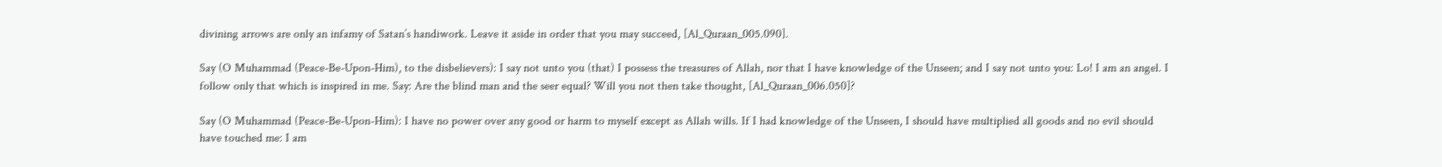divining arrows are only an infamy of Satan’s handiwork. Leave it aside in order that you may succeed, [Al_Quraan_005.090].

Say (O Muhammad (Peace-Be-Upon-Him), to the disbelievers): I say not unto you (that) I possess the treasures of Allah, nor that I have knowledge of the Unseen; and I say not unto you: Lo! I am an angel. I follow only that which is inspired in me. Say: Are the blind man and the seer equal? Will you not then take thought, [Al_Quraan_006.050]?

Say (O Muhammad (Peace-Be-Upon-Him): I have no power over any good or harm to myself except as Allah wills. If I had knowledge of the Unseen, I should have multiplied all goods and no evil should have touched me: I am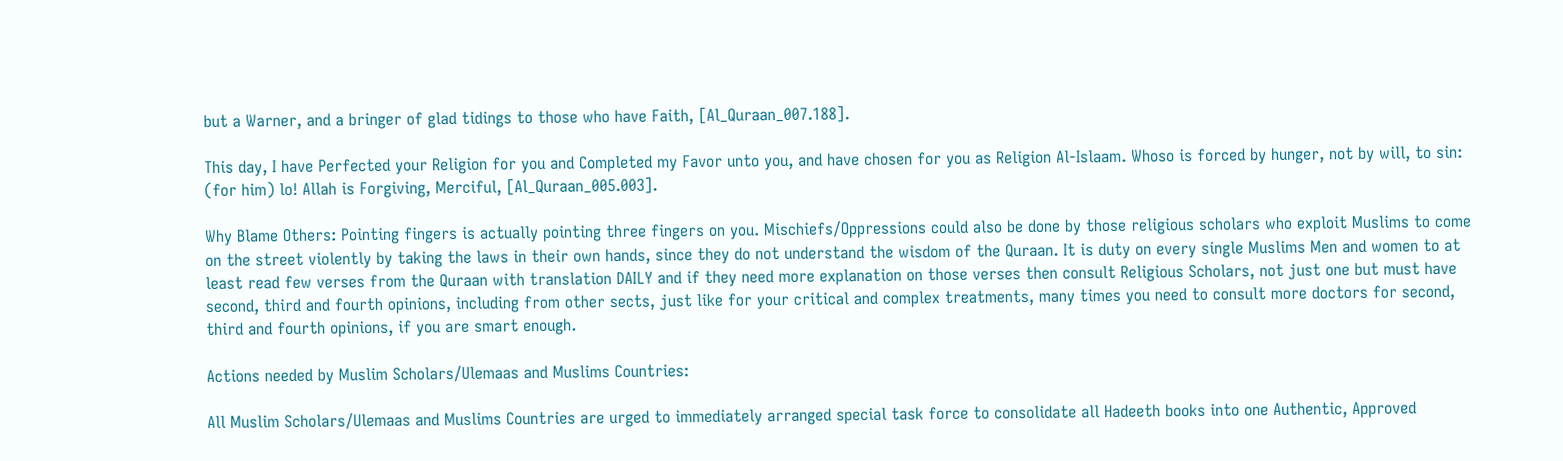but a Warner, and a bringer of glad tidings to those who have Faith, [Al_Quraan_007.188].

This day, I have Perfected your Religion for you and Completed my Favor unto you, and have chosen for you as Religion Al-Islaam. Whoso is forced by hunger, not by will, to sin: (for him) lo! Allah is Forgiving, Merciful, [Al_Quraan_005.003].

Why Blame Others: Pointing fingers is actually pointing three fingers on you. Mischiefs/Oppressions could also be done by those religious scholars who exploit Muslims to come on the street violently by taking the laws in their own hands, since they do not understand the wisdom of the Quraan. It is duty on every single Muslims Men and women to at least read few verses from the Quraan with translation DAILY and if they need more explanation on those verses then consult Religious Scholars, not just one but must have second, third and fourth opinions, including from other sects, just like for your critical and complex treatments, many times you need to consult more doctors for second, third and fourth opinions, if you are smart enough.

Actions needed by Muslim Scholars/Ulemaas and Muslims Countries:

All Muslim Scholars/Ulemaas and Muslims Countries are urged to immediately arranged special task force to consolidate all Hadeeth books into one Authentic, Approved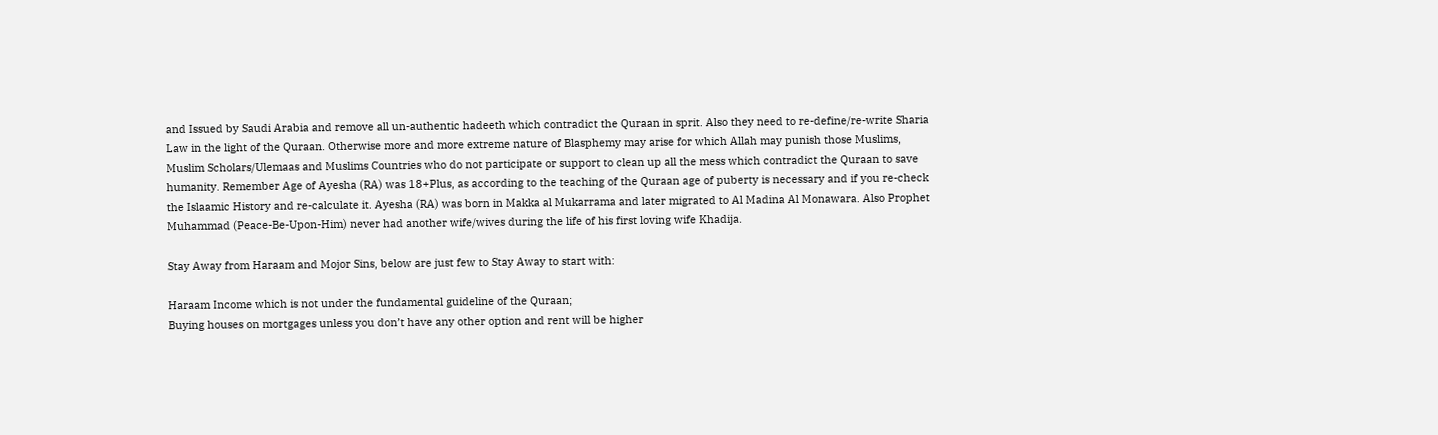and Issued by Saudi Arabia and remove all un-authentic hadeeth which contradict the Quraan in sprit. Also they need to re-define/re-write Sharia Law in the light of the Quraan. Otherwise more and more extreme nature of Blasphemy may arise for which Allah may punish those Muslims, Muslim Scholars/Ulemaas and Muslims Countries who do not participate or support to clean up all the mess which contradict the Quraan to save humanity. Remember Age of Ayesha (RA) was 18+Plus, as according to the teaching of the Quraan age of puberty is necessary and if you re-check the Islaamic History and re-calculate it. Ayesha (RA) was born in Makka al Mukarrama and later migrated to Al Madina Al Monawara. Also Prophet Muhammad (Peace-Be-Upon-Him) never had another wife/wives during the life of his first loving wife Khadija.

Stay Away from Haraam and Mojor Sins, below are just few to Stay Away to start with:

Haraam Income which is not under the fundamental guideline of the Quraan;
Buying houses on mortgages unless you don’t have any other option and rent will be higher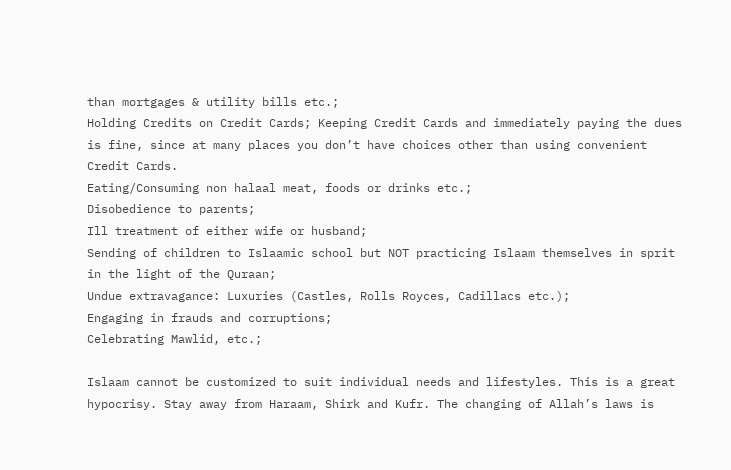than mortgages & utility bills etc.;
Holding Credits on Credit Cards; Keeping Credit Cards and immediately paying the dues is fine, since at many places you don’t have choices other than using convenient Credit Cards.
Eating/Consuming non halaal meat, foods or drinks etc.;
Disobedience to parents;
Ill treatment of either wife or husband;
Sending of children to Islaamic school but NOT practicing Islaam themselves in sprit in the light of the Quraan;
Undue extravagance: Luxuries (Castles, Rolls Royces, Cadillacs etc.);
Engaging in frauds and corruptions;
Celebrating Mawlid, etc.;

Islaam cannot be customized to suit individual needs and lifestyles. This is a great hypocrisy. Stay away from Haraam, Shirk and Kufr. The changing of Allah’s laws is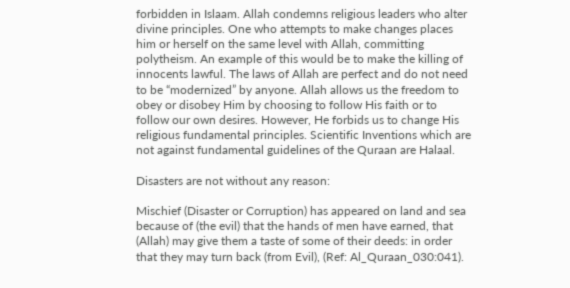forbidden in Islaam. Allah condemns religious leaders who alter divine principles. One who attempts to make changes places him or herself on the same level with Allah, committing polytheism. An example of this would be to make the killing of innocents lawful. The laws of Allah are perfect and do not need to be “modernized” by anyone. Allah allows us the freedom to obey or disobey Him by choosing to follow His faith or to follow our own desires. However, He forbids us to change His religious fundamental principles. Scientific Inventions which are not against fundamental guidelines of the Quraan are Halaal.

Disasters are not without any reason:

Mischief (Disaster or Corruption) has appeared on land and sea because of (the evil) that the hands of men have earned, that (Allah) may give them a taste of some of their deeds: in order that they may turn back (from Evil), (Ref: Al_Quraan_030:041).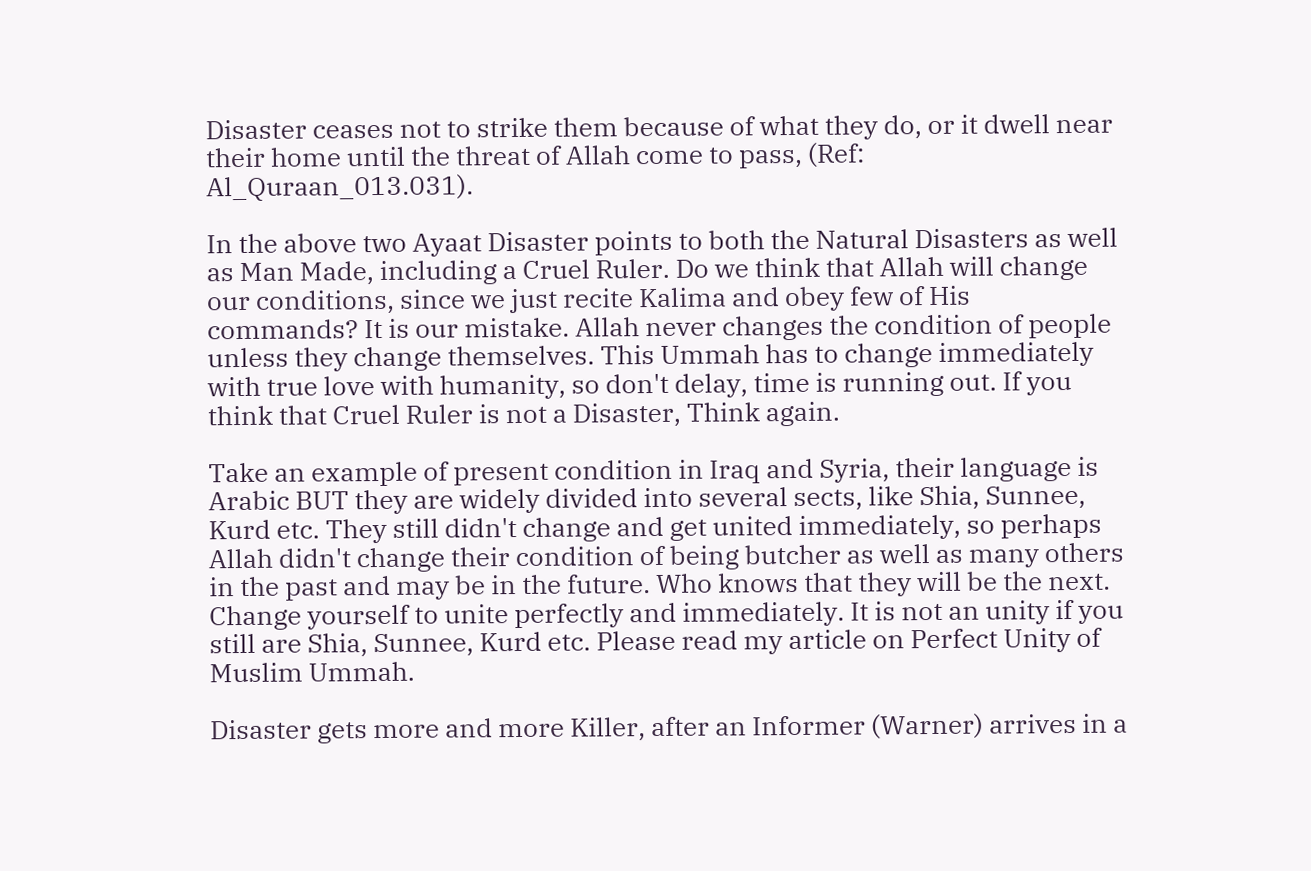Disaster ceases not to strike them because of what they do, or it dwell near their home until the threat of Allah come to pass, (Ref: Al_Quraan_013.031).

In the above two Ayaat Disaster points to both the Natural Disasters as well as Man Made, including a Cruel Ruler. Do we think that Allah will change our conditions, since we just recite Kalima and obey few of His commands? It is our mistake. Allah never changes the condition of people unless they change themselves. This Ummah has to change immediately with true love with humanity, so don't delay, time is running out. If you think that Cruel Ruler is not a Disaster, Think again.

Take an example of present condition in Iraq and Syria, their language is Arabic BUT they are widely divided into several sects, like Shia, Sunnee, Kurd etc. They still didn't change and get united immediately, so perhaps Allah didn't change their condition of being butcher as well as many others in the past and may be in the future. Who knows that they will be the next. Change yourself to unite perfectly and immediately. It is not an unity if you still are Shia, Sunnee, Kurd etc. Please read my article on Perfect Unity of Muslim Ummah.

Disaster gets more and more Killer, after an Informer (Warner) arrives in a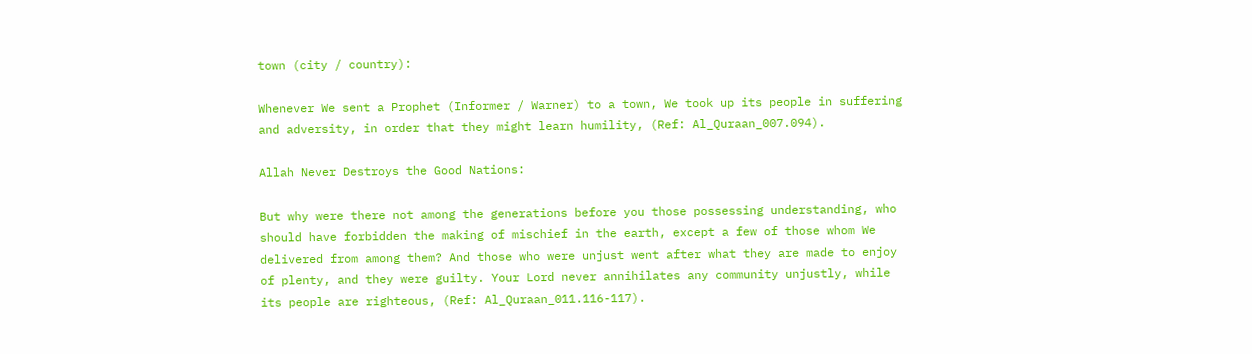town (city / country):

Whenever We sent a Prophet (Informer / Warner) to a town, We took up its people in suffering and adversity, in order that they might learn humility, (Ref: Al_Quraan_007.094).

Allah Never Destroys the Good Nations:

But why were there not among the generations before you those possessing understanding, who should have forbidden the making of mischief in the earth, except a few of those whom We delivered from among them? And those who were unjust went after what they are made to enjoy of plenty, and they were guilty. Your Lord never annihilates any community unjustly, while its people are righteous, (Ref: Al_Quraan_011.116-117).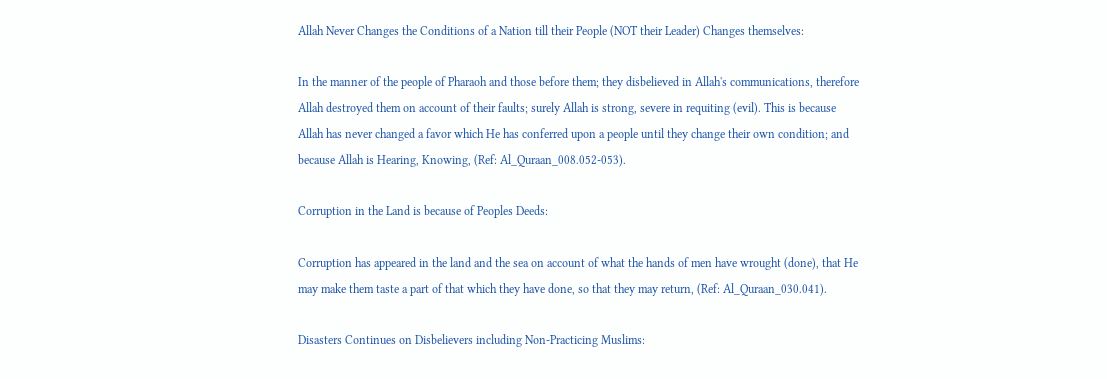Allah Never Changes the Conditions of a Nation till their People (NOT their Leader) Changes themselves:

In the manner of the people of Pharaoh and those before them; they disbelieved in Allah's communications, therefore Allah destroyed them on account of their faults; surely Allah is strong, severe in requiting (evil). This is because Allah has never changed a favor which He has conferred upon a people until they change their own condition; and because Allah is Hearing, Knowing, (Ref: Al_Quraan_008.052-053).

Corruption in the Land is because of Peoples Deeds:

Corruption has appeared in the land and the sea on account of what the hands of men have wrought (done), that He may make them taste a part of that which they have done, so that they may return, (Ref: Al_Quraan_030.041).

Disasters Continues on Disbelievers including Non-Practicing Muslims: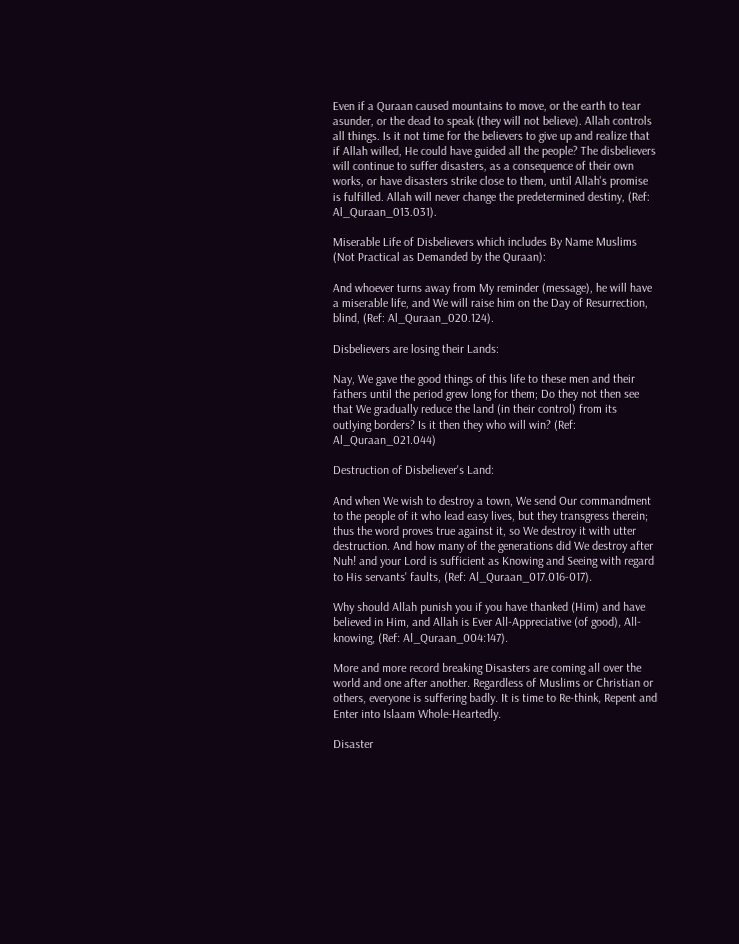Even if a Quraan caused mountains to move, or the earth to tear asunder, or the dead to speak (they will not believe). Allah controls all things. Is it not time for the believers to give up and realize that if Allah willed, He could have guided all the people? The disbelievers will continue to suffer disasters, as a consequence of their own works, or have disasters strike close to them, until Allah's promise is fulfilled. Allah will never change the predetermined destiny, (Ref: Al_Quraan_013.031).

Miserable Life of Disbelievers which includes By Name Muslims (Not Practical as Demanded by the Quraan):

And whoever turns away from My reminder (message), he will have a miserable life, and We will raise him on the Day of Resurrection, blind, (Ref: Al_Quraan_020.124).

Disbelievers are losing their Lands:

Nay, We gave the good things of this life to these men and their fathers until the period grew long for them; Do they not then see that We gradually reduce the land (in their control) from its outlying borders? Is it then they who will win? (Ref: Al_Quraan_021.044)

Destruction of Disbeliever's Land:

And when We wish to destroy a town, We send Our commandment to the people of it who lead easy lives, but they transgress therein; thus the word proves true against it, so We destroy it with utter destruction. And how many of the generations did We destroy after Nuh! and your Lord is sufficient as Knowing and Seeing with regard to His servants' faults, (Ref: Al_Quraan_017.016-017).

Why should Allah punish you if you have thanked (Him) and have believed in Him, and Allah is Ever All-Appreciative (of good), All-knowing, (Ref: Al_Quraan_004:147).

More and more record breaking Disasters are coming all over the world and one after another. Regardless of Muslims or Christian or others, everyone is suffering badly. It is time to Re-think, Repent and Enter into Islaam Whole-Heartedly.

Disaster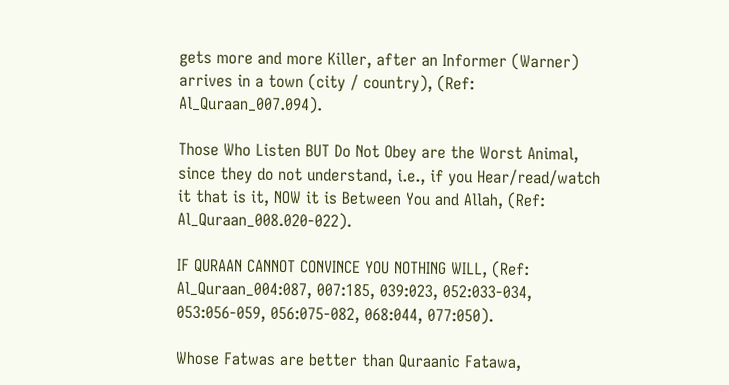gets more and more Killer, after an Informer (Warner) arrives in a town (city / country), (Ref: Al_Quraan_007.094).

Those Who Listen BUT Do Not Obey are the Worst Animal, since they do not understand, i.e., if you Hear/read/watch it that is it, NOW it is Between You and Allah, (Ref: Al_Quraan_008.020-022).

IF QURAAN CANNOT CONVINCE YOU NOTHING WILL, (Ref: Al_Quraan_004:087, 007:185, 039:023, 052:033-034, 053:056-059, 056:075-082, 068:044, 077:050).

Whose Fatwas are better than Quraanic Fatawa,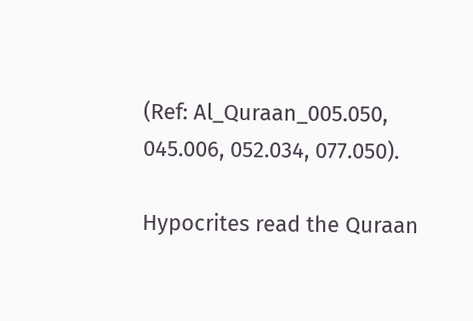(Ref: Al_Quraan_005.050, 045.006, 052.034, 077.050).

Hypocrites read the Quraan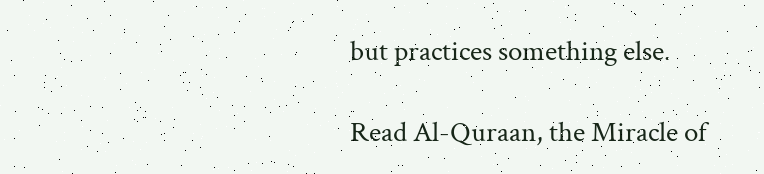but practices something else.

Read Al-Quraan, the Miracle of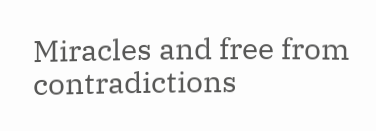Miracles and free from contradictions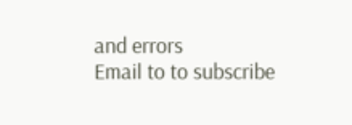and errors
Email to to subscribe